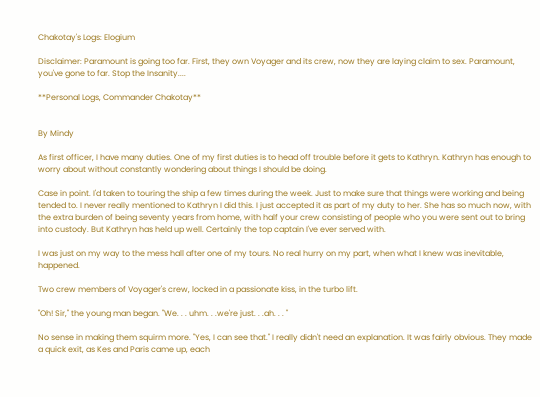Chakotay's Logs: Elogium

Disclaimer: Paramount is going too far. First, they own Voyager and its crew, now they are laying claim to sex. Paramount, you've gone to far. Stop the Insanity....

**Personal Logs, Commander Chakotay**


By Mindy

As first officer, I have many duties. One of my first duties is to head off trouble before it gets to Kathryn. Kathryn has enough to worry about without constantly wondering about things I should be doing.

Case in point. I'd taken to touring the ship a few times during the week. Just to make sure that things were working and being tended to. I never really mentioned to Kathryn I did this. I just accepted it as part of my duty to her. She has so much now, with the extra burden of being seventy years from home, with half your crew consisting of people who you were sent out to bring into custody. But Kathryn has held up well. Certainly the top captain I've ever served with.

I was just on my way to the mess hall after one of my tours. No real hurry on my part, when what I knew was inevitable, happened.

Two crew members of Voyager's crew, locked in a passionate kiss, in the turbo lift.

"Oh! Sir," the young man began. "We. . . uhm. . .we're just. . .ah. . . "

No sense in making them squirm more. "Yes, I can see that." I really didn't need an explanation. It was fairly obvious. They made a quick exit, as Kes and Paris came up, each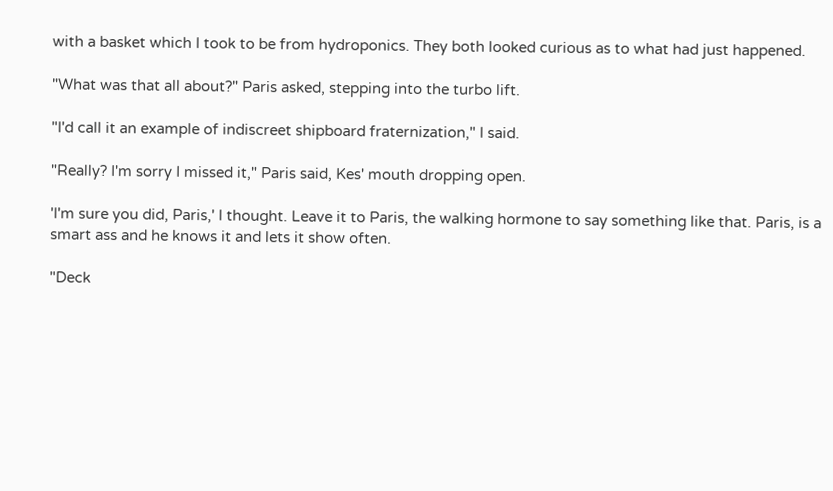with a basket which I took to be from hydroponics. They both looked curious as to what had just happened.

"What was that all about?" Paris asked, stepping into the turbo lift.

"I'd call it an example of indiscreet shipboard fraternization," I said.

"Really? I'm sorry I missed it," Paris said, Kes' mouth dropping open.

'I'm sure you did, Paris,' I thought. Leave it to Paris, the walking hormone to say something like that. Paris, is a smart ass and he knows it and lets it show often.

"Deck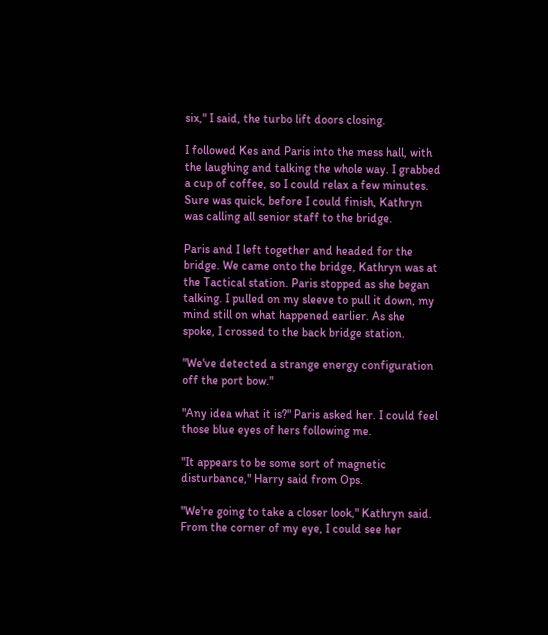six," I said, the turbo lift doors closing.

I followed Kes and Paris into the mess hall, with the laughing and talking the whole way. I grabbed a cup of coffee, so I could relax a few minutes. Sure was quick, before I could finish, Kathryn was calling all senior staff to the bridge.

Paris and I left together and headed for the bridge. We came onto the bridge, Kathryn was at the Tactical station. Paris stopped as she began talking. I pulled on my sleeve to pull it down, my mind still on what happened earlier. As she spoke, I crossed to the back bridge station.

"We've detected a strange energy configuration off the port bow."

"Any idea what it is?" Paris asked her. I could feel those blue eyes of hers following me.

"It appears to be some sort of magnetic disturbance," Harry said from Ops.

"We're going to take a closer look," Kathryn said. From the corner of my eye, I could see her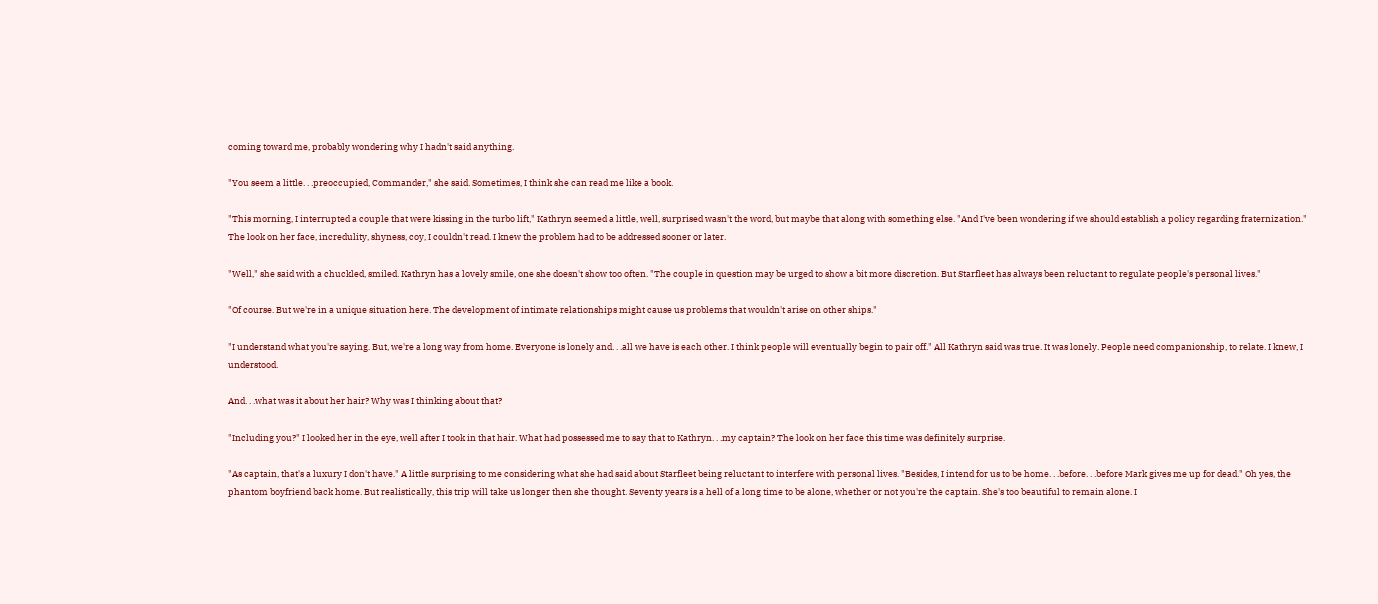coming toward me, probably wondering why I hadn't said anything.

"You seem a little. . .preoccupied, Commander," she said. Sometimes, I think she can read me like a book.

"This morning, I interrupted a couple that were kissing in the turbo lift," Kathryn seemed a little, well, surprised wasn't the word, but maybe that along with something else. "And I've been wondering if we should establish a policy regarding fraternization." The look on her face, incredulity, shyness, coy, I couldn't read. I knew the problem had to be addressed sooner or later.

"Well," she said with a chuckled, smiled. Kathryn has a lovely smile, one she doesn't show too often. "The couple in question may be urged to show a bit more discretion. But Starfleet has always been reluctant to regulate people's personal lives."

"Of course. But we're in a unique situation here. The development of intimate relationships might cause us problems that wouldn't arise on other ships."

"I understand what you're saying. But, we're a long way from home. Everyone is lonely and. . .all we have is each other. I think people will eventually begin to pair off." All Kathryn said was true. It was lonely. People need companionship, to relate. I knew, I understood.

And. . .what was it about her hair? Why was I thinking about that?

"Including you?" I looked her in the eye, well after I took in that hair. What had possessed me to say that to Kathryn. . .my captain? The look on her face this time was definitely surprise.

"As captain, that's a luxury I don't have." A little surprising to me considering what she had said about Starfleet being reluctant to interfere with personal lives. "Besides, I intend for us to be home. . .before. . .before Mark gives me up for dead." Oh yes, the phantom boyfriend back home. But realistically, this trip will take us longer then she thought. Seventy years is a hell of a long time to be alone, whether or not you're the captain. She's too beautiful to remain alone. I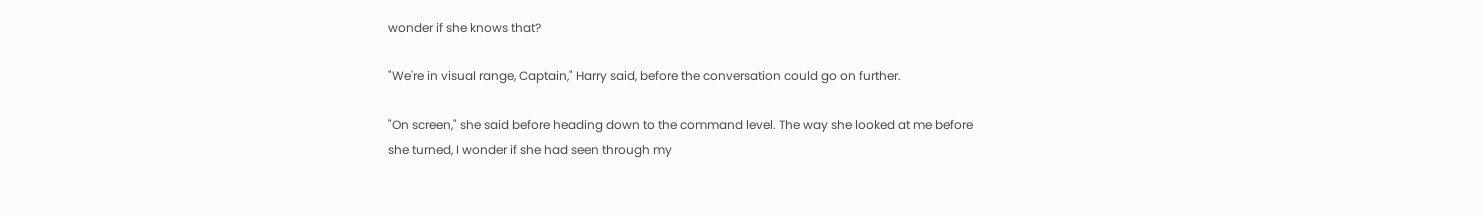wonder if she knows that?

"We're in visual range, Captain," Harry said, before the conversation could go on further.

"On screen," she said before heading down to the command level. The way she looked at me before she turned, I wonder if she had seen through my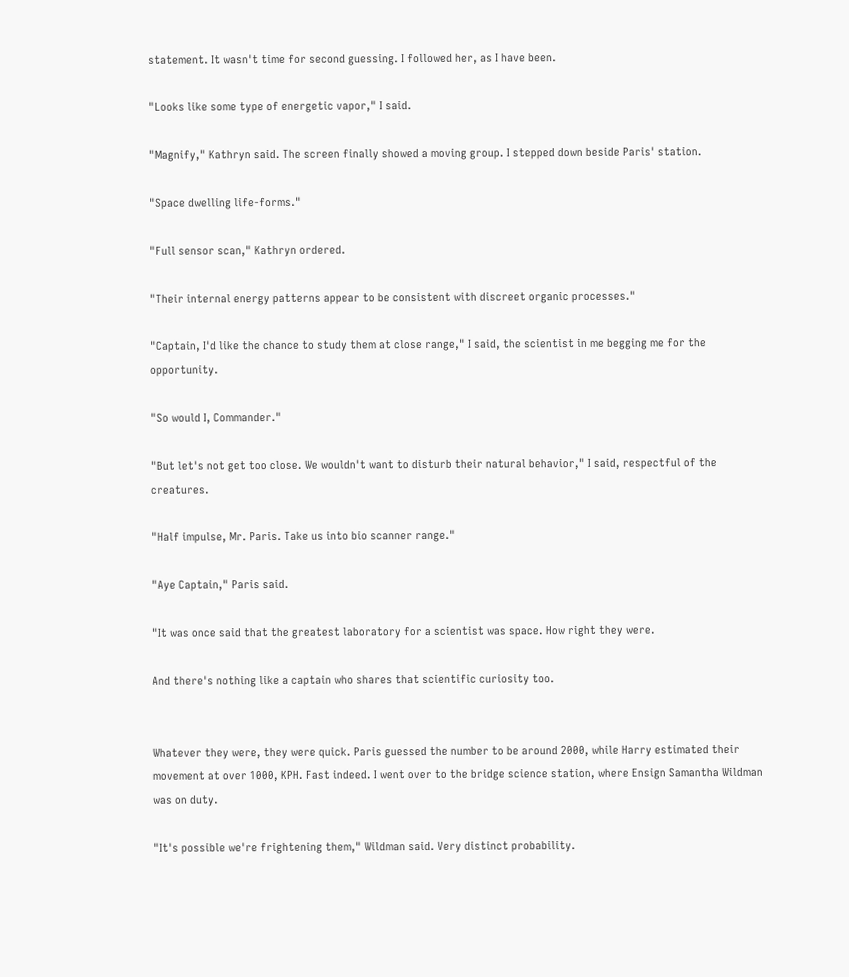statement. It wasn't time for second guessing. I followed her, as I have been.

"Looks like some type of energetic vapor," I said.

"Magnify," Kathryn said. The screen finally showed a moving group. I stepped down beside Paris' station.

"Space dwelling life-forms."

"Full sensor scan," Kathryn ordered.

"Their internal energy patterns appear to be consistent with discreet organic processes."

"Captain, I'd like the chance to study them at close range," I said, the scientist in me begging me for the opportunity.

"So would I, Commander."

"But let's not get too close. We wouldn't want to disturb their natural behavior," I said, respectful of the creatures.

"Half impulse, Mr. Paris. Take us into bio scanner range."

"Aye Captain," Paris said.

"It was once said that the greatest laboratory for a scientist was space. How right they were.

And there's nothing like a captain who shares that scientific curiosity too.


Whatever they were, they were quick. Paris guessed the number to be around 2000, while Harry estimated their movement at over 1000, KPH. Fast indeed. I went over to the bridge science station, where Ensign Samantha Wildman was on duty.

"It's possible we're frightening them," Wildman said. Very distinct probability.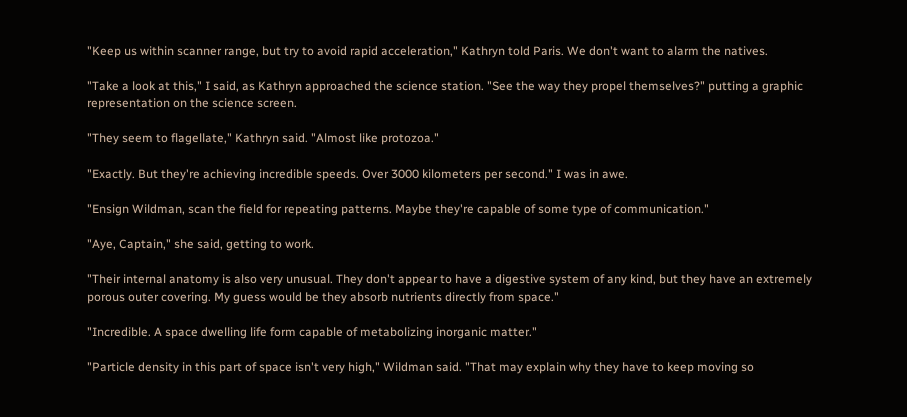"Keep us within scanner range, but try to avoid rapid acceleration," Kathryn told Paris. We don't want to alarm the natives.

"Take a look at this," I said, as Kathryn approached the science station. "See the way they propel themselves?" putting a graphic representation on the science screen.

"They seem to flagellate," Kathryn said. "Almost like protozoa."

"Exactly. But they're achieving incredible speeds. Over 3000 kilometers per second." I was in awe.

"Ensign Wildman, scan the field for repeating patterns. Maybe they're capable of some type of communication."

"Aye, Captain," she said, getting to work.

"Their internal anatomy is also very unusual. They don't appear to have a digestive system of any kind, but they have an extremely porous outer covering. My guess would be they absorb nutrients directly from space."

"Incredible. A space dwelling life form capable of metabolizing inorganic matter."

"Particle density in this part of space isn't very high," Wildman said. "That may explain why they have to keep moving so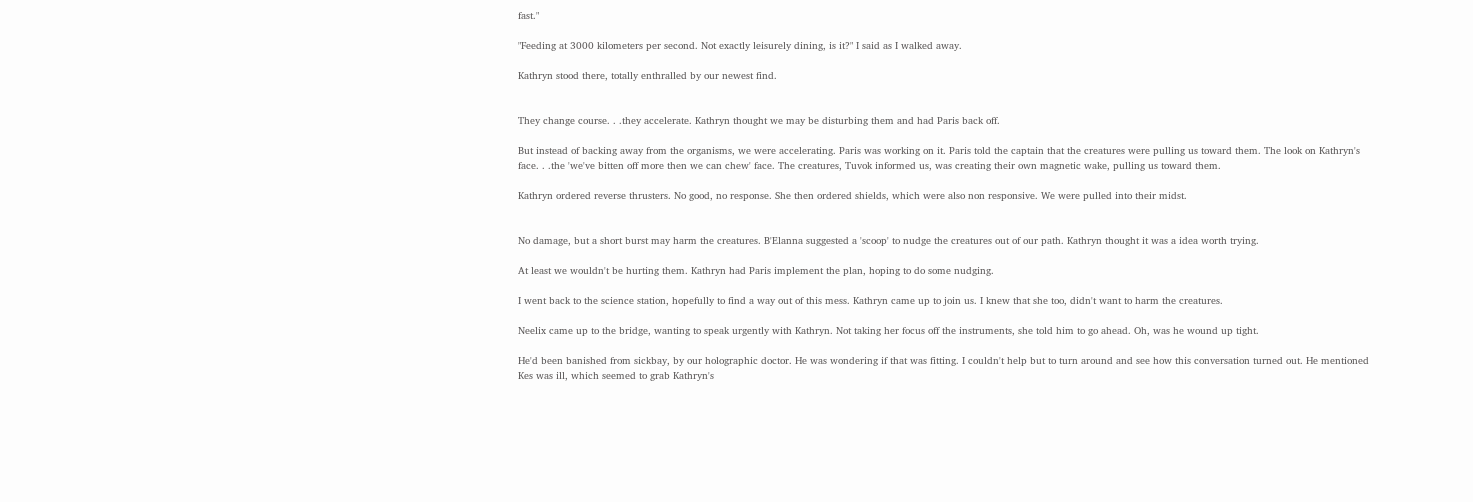fast."

"Feeding at 3000 kilometers per second. Not exactly leisurely dining, is it?" I said as I walked away.

Kathryn stood there, totally enthralled by our newest find.


They change course. . .they accelerate. Kathryn thought we may be disturbing them and had Paris back off.

But instead of backing away from the organisms, we were accelerating. Paris was working on it. Paris told the captain that the creatures were pulling us toward them. The look on Kathryn's face. . .the 'we've bitten off more then we can chew' face. The creatures, Tuvok informed us, was creating their own magnetic wake, pulling us toward them.

Kathryn ordered reverse thrusters. No good, no response. She then ordered shields, which were also non responsive. We were pulled into their midst.


No damage, but a short burst may harm the creatures. B'Elanna suggested a 'scoop' to nudge the creatures out of our path. Kathryn thought it was a idea worth trying.

At least we wouldn't be hurting them. Kathryn had Paris implement the plan, hoping to do some nudging.

I went back to the science station, hopefully to find a way out of this mess. Kathryn came up to join us. I knew that she too, didn't want to harm the creatures.

Neelix came up to the bridge, wanting to speak urgently with Kathryn. Not taking her focus off the instruments, she told him to go ahead. Oh, was he wound up tight.

He'd been banished from sickbay, by our holographic doctor. He was wondering if that was fitting. I couldn't help but to turn around and see how this conversation turned out. He mentioned Kes was ill, which seemed to grab Kathryn's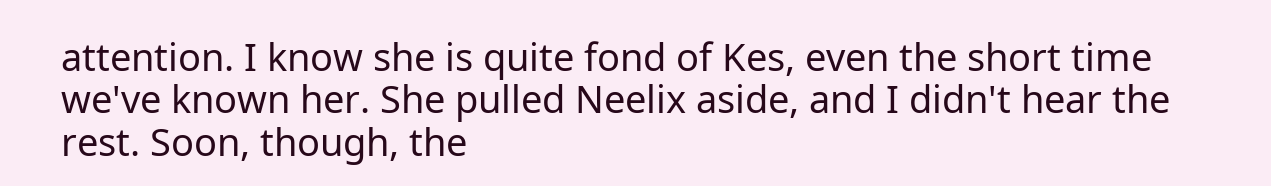attention. I know she is quite fond of Kes, even the short time we've known her. She pulled Neelix aside, and I didn't hear the rest. Soon, though, the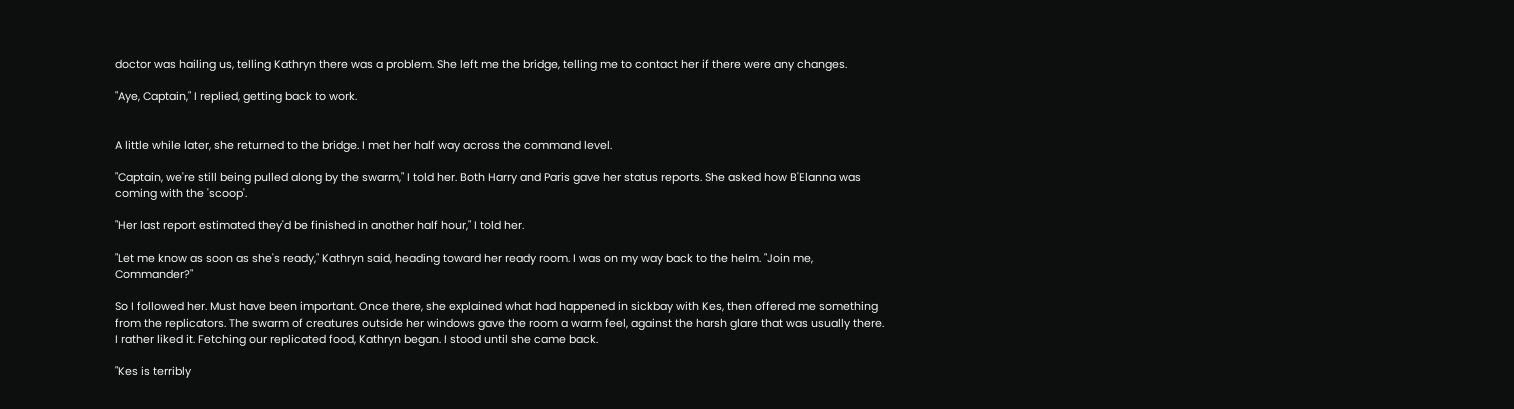doctor was hailing us, telling Kathryn there was a problem. She left me the bridge, telling me to contact her if there were any changes.

"Aye, Captain," I replied, getting back to work.


A little while later, she returned to the bridge. I met her half way across the command level.

"Captain, we're still being pulled along by the swarm," I told her. Both Harry and Paris gave her status reports. She asked how B'Elanna was coming with the 'scoop'.

"Her last report estimated they'd be finished in another half hour," I told her.

"Let me know as soon as she's ready," Kathryn said, heading toward her ready room. I was on my way back to the helm. "Join me, Commander?"

So I followed her. Must have been important. Once there, she explained what had happened in sickbay with Kes, then offered me something from the replicators. The swarm of creatures outside her windows gave the room a warm feel, against the harsh glare that was usually there. I rather liked it. Fetching our replicated food, Kathryn began. I stood until she came back.

"Kes is terribly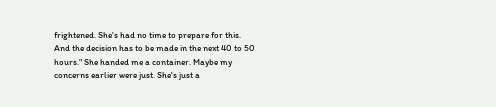frightened. She's had no time to prepare for this. And the decision has to be made in the next 40 to 50 hours." She handed me a container. Maybe my concerns earlier were just. She's just a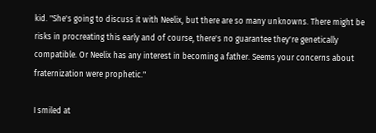kid. "She's going to discuss it with Neelix, but there are so many unknowns. There might be risks in procreating this early and of course, there's no guarantee they're genetically compatible. Or Neelix has any interest in becoming a father. Seems your concerns about fraternization were prophetic."

I smiled at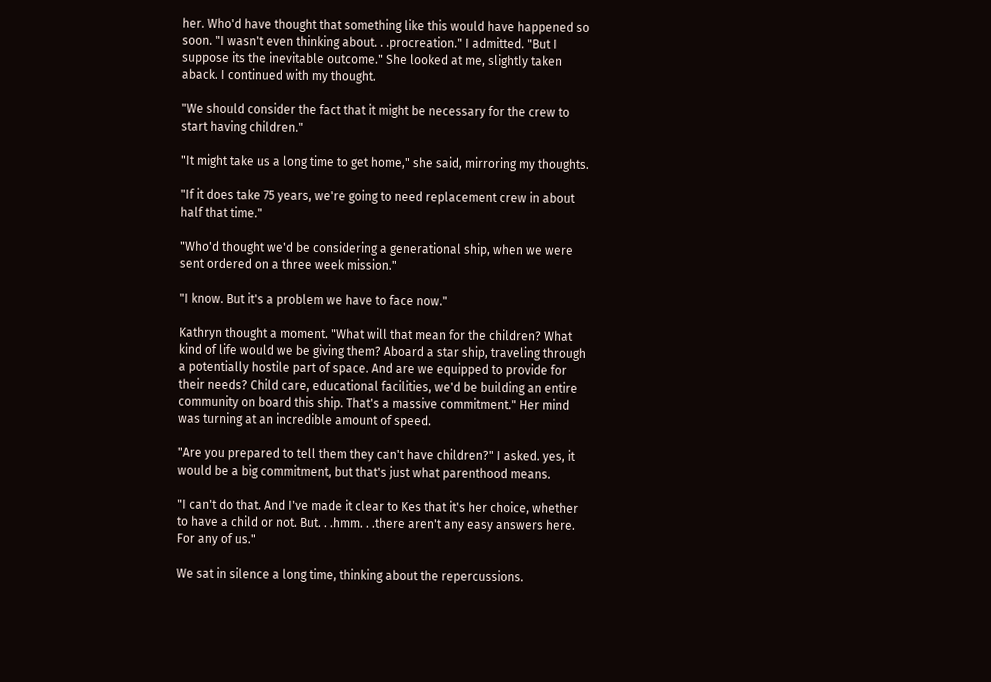her. Who'd have thought that something like this would have happened so soon. "I wasn't even thinking about. . .procreation." I admitted. "But I suppose its the inevitable outcome." She looked at me, slightly taken aback. I continued with my thought.

"We should consider the fact that it might be necessary for the crew to start having children."

"It might take us a long time to get home," she said, mirroring my thoughts.

"If it does take 75 years, we're going to need replacement crew in about half that time."

"Who'd thought we'd be considering a generational ship, when we were sent ordered on a three week mission."

"I know. But it's a problem we have to face now."

Kathryn thought a moment. "What will that mean for the children? What kind of life would we be giving them? Aboard a star ship, traveling through a potentially hostile part of space. And are we equipped to provide for their needs? Child care, educational facilities, we'd be building an entire community on board this ship. That's a massive commitment." Her mind was turning at an incredible amount of speed.

"Are you prepared to tell them they can't have children?" I asked. yes, it would be a big commitment, but that's just what parenthood means.

"I can't do that. And I've made it clear to Kes that it's her choice, whether to have a child or not. But. . .hmm. . .there aren't any easy answers here. For any of us."

We sat in silence a long time, thinking about the repercussions.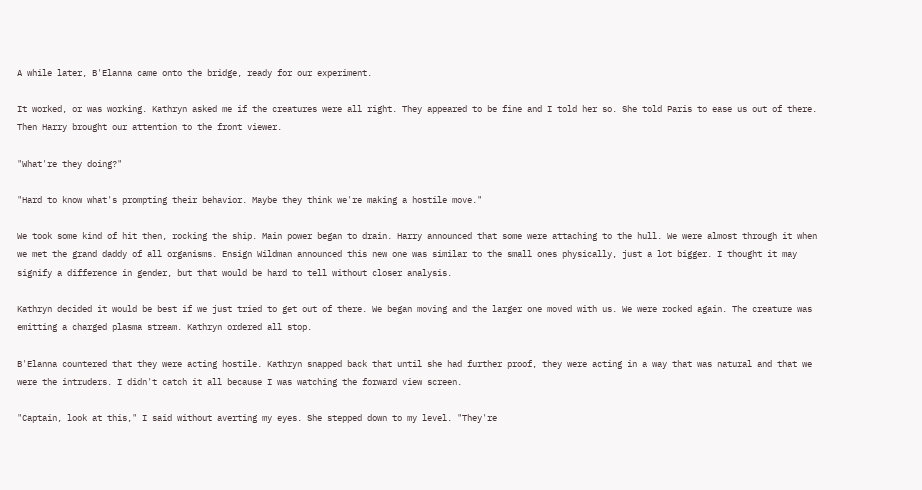A while later, B'Elanna came onto the bridge, ready for our experiment.

It worked, or was working. Kathryn asked me if the creatures were all right. They appeared to be fine and I told her so. She told Paris to ease us out of there. Then Harry brought our attention to the front viewer.

"What're they doing?"

"Hard to know what's prompting their behavior. Maybe they think we're making a hostile move."

We took some kind of hit then, rocking the ship. Main power began to drain. Harry announced that some were attaching to the hull. We were almost through it when we met the grand daddy of all organisms. Ensign Wildman announced this new one was similar to the small ones physically, just a lot bigger. I thought it may signify a difference in gender, but that would be hard to tell without closer analysis.

Kathryn decided it would be best if we just tried to get out of there. We began moving and the larger one moved with us. We were rocked again. The creature was emitting a charged plasma stream. Kathryn ordered all stop.

B'Elanna countered that they were acting hostile. Kathryn snapped back that until she had further proof, they were acting in a way that was natural and that we were the intruders. I didn't catch it all because I was watching the forward view screen.

"Captain, look at this," I said without averting my eyes. She stepped down to my level. "They're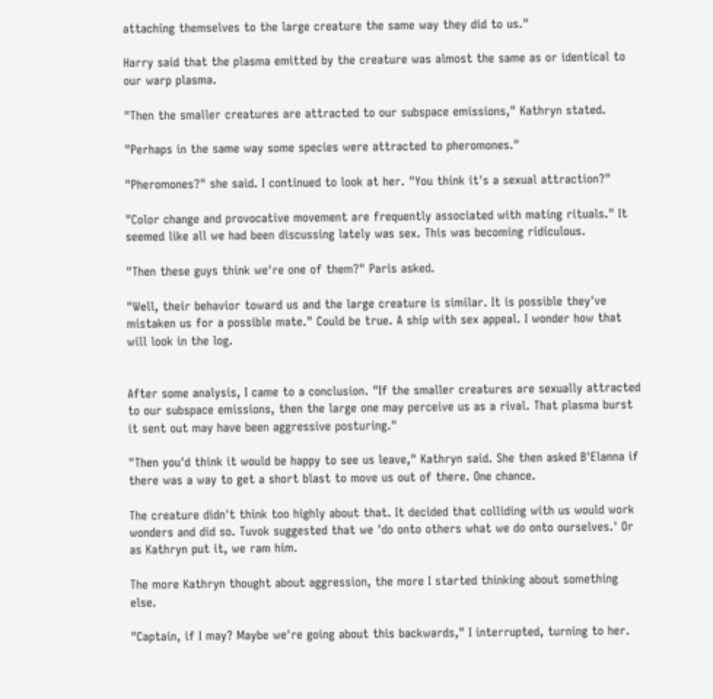attaching themselves to the large creature the same way they did to us."

Harry said that the plasma emitted by the creature was almost the same as or identical to our warp plasma.

"Then the smaller creatures are attracted to our subspace emissions," Kathryn stated.

"Perhaps in the same way some species were attracted to pheromones."

"Pheromones?" she said. I continued to look at her. "You think it's a sexual attraction?"

"Color change and provocative movement are frequently associated with mating rituals." It seemed like all we had been discussing lately was sex. This was becoming ridiculous.

"Then these guys think we're one of them?" Paris asked.

"Well, their behavior toward us and the large creature is similar. It is possible they've mistaken us for a possible mate." Could be true. A ship with sex appeal. I wonder how that will look in the log.


After some analysis, I came to a conclusion. "If the smaller creatures are sexually attracted to our subspace emissions, then the large one may perceive us as a rival. That plasma burst it sent out may have been aggressive posturing."

"Then you'd think it would be happy to see us leave," Kathryn said. She then asked B'Elanna if there was a way to get a short blast to move us out of there. One chance.

The creature didn't think too highly about that. It decided that colliding with us would work wonders and did so. Tuvok suggested that we 'do onto others what we do onto ourselves.' Or as Kathryn put it, we ram him.

The more Kathryn thought about aggression, the more I started thinking about something else.

"Captain, if I may? Maybe we're going about this backwards," I interrupted, turning to her.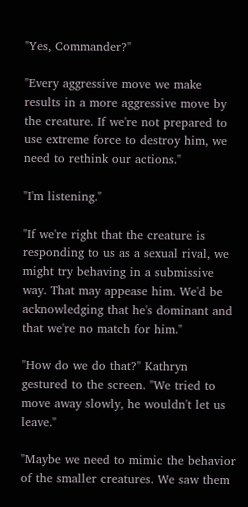"Yes, Commander?"

"Every aggressive move we make results in a more aggressive move by the creature. If we're not prepared to use extreme force to destroy him, we need to rethink our actions."

"I'm listening."

"If we're right that the creature is responding to us as a sexual rival, we might try behaving in a submissive way. That may appease him. We'd be acknowledging that he's dominant and that we're no match for him."

"How do we do that?" Kathryn gestured to the screen. "We tried to move away slowly, he wouldn't let us leave."

"Maybe we need to mimic the behavior of the smaller creatures. We saw them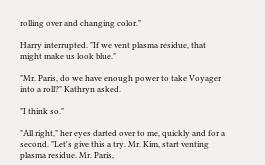rolling over and changing color."

Harry interrupted. "If we vent plasma residue, that might make us look blue."

"Mr. Paris, do we have enough power to take Voyager into a roll?" Kathryn asked.

"I think so."

"All right," her eyes darted over to me, quickly and for a second. "Let's give this a try. Mr. Kim, start venting plasma residue. Mr. Paris,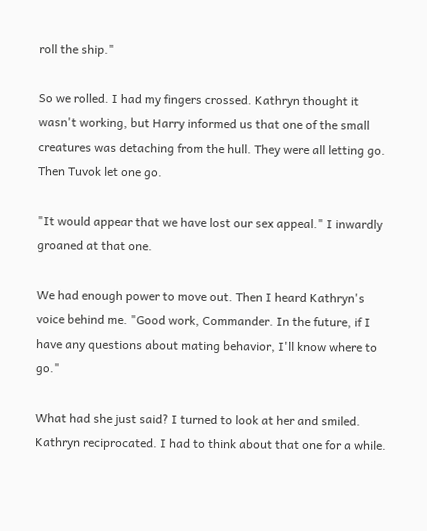roll the ship."

So we rolled. I had my fingers crossed. Kathryn thought it wasn't working, but Harry informed us that one of the small creatures was detaching from the hull. They were all letting go. Then Tuvok let one go.

"It would appear that we have lost our sex appeal." I inwardly groaned at that one.

We had enough power to move out. Then I heard Kathryn's voice behind me. "Good work, Commander. In the future, if I have any questions about mating behavior, I'll know where to go."

What had she just said? I turned to look at her and smiled. Kathryn reciprocated. I had to think about that one for a while.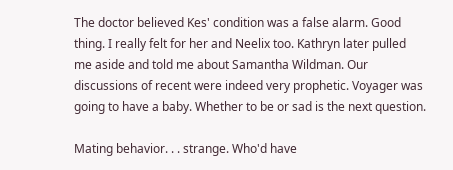The doctor believed Kes' condition was a false alarm. Good thing. I really felt for her and Neelix too. Kathryn later pulled me aside and told me about Samantha Wildman. Our discussions of recent were indeed very prophetic. Voyager was going to have a baby. Whether to be or sad is the next question.

Mating behavior. . . strange. Who'd have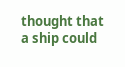thought that a ship could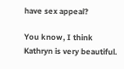have sex appeal?

You know, I think Kathryn is very beautiful.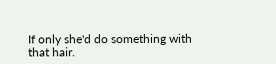If only she'd do something with that hair.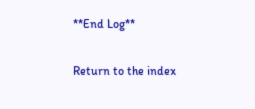**End Log**

Return to the index